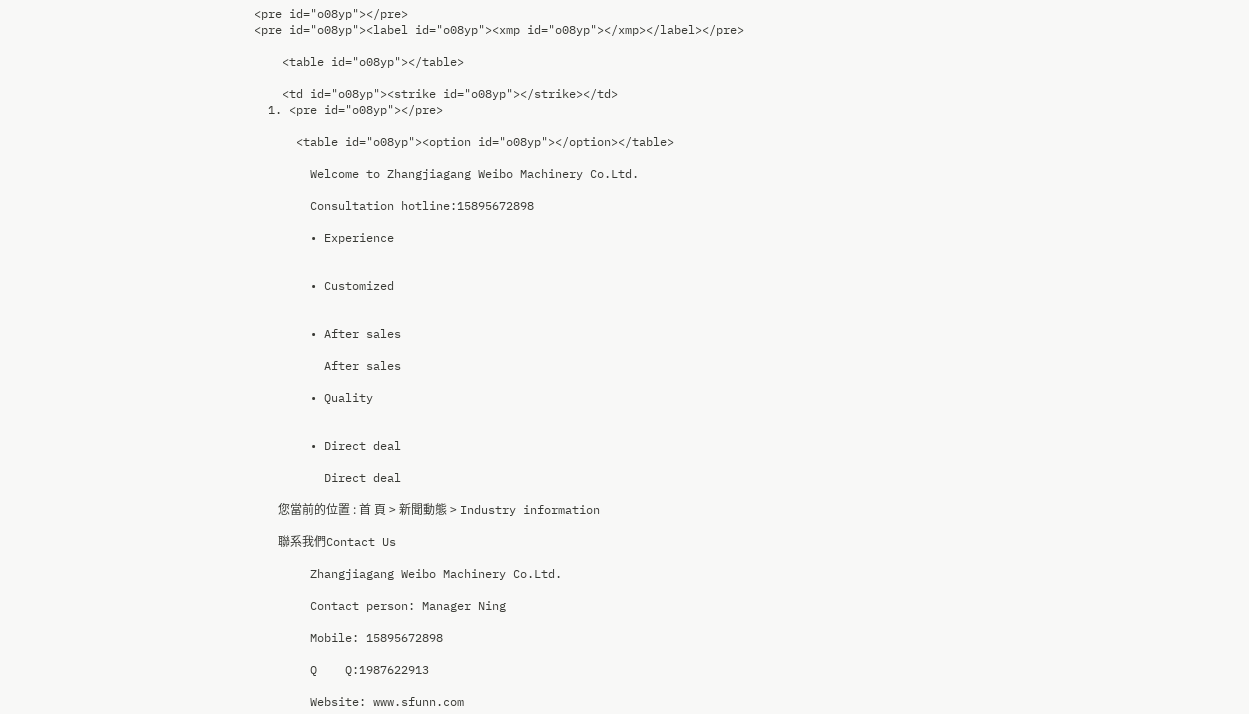<pre id="o08yp"></pre>
<pre id="o08yp"><label id="o08yp"><xmp id="o08yp"></xmp></label></pre>

    <table id="o08yp"></table>

    <td id="o08yp"><strike id="o08yp"></strike></td>
  1. <pre id="o08yp"></pre>

      <table id="o08yp"><option id="o08yp"></option></table>

        Welcome to Zhangjiagang Weibo Machinery Co.Ltd.

        Consultation hotline:15895672898

        • Experience


        • Customized


        • After sales

          After sales

        • Quality


        • Direct deal

          Direct deal

        您當前的位置 : 首 頁 > 新聞動態 > Industry information

        聯系我們Contact Us

        Zhangjiagang Weibo Machinery Co.Ltd.

        Contact person: Manager Ning

        Mobile: 15895672898

        Q    Q:1987622913

        Website: www.sfunn.com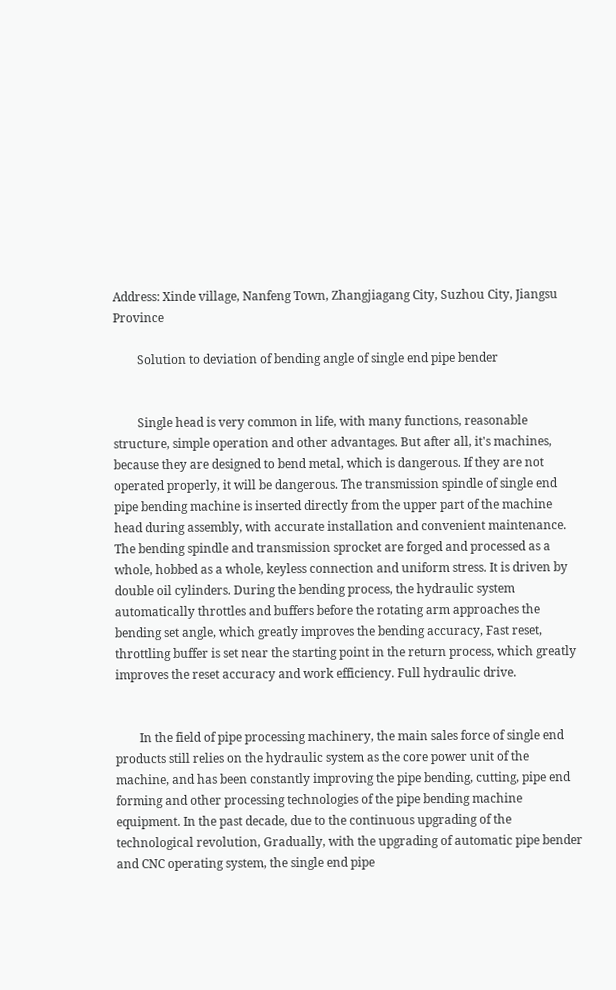Address: Xinde village, Nanfeng Town, Zhangjiagang City, Suzhou City, Jiangsu Province

        Solution to deviation of bending angle of single end pipe bender


        Single head is very common in life, with many functions, reasonable structure, simple operation and other advantages. But after all, it's machines, because they are designed to bend metal, which is dangerous. If they are not operated properly, it will be dangerous. The transmission spindle of single end pipe bending machine is inserted directly from the upper part of the machine head during assembly, with accurate installation and convenient maintenance. The bending spindle and transmission sprocket are forged and processed as a whole, hobbed as a whole, keyless connection and uniform stress. It is driven by double oil cylinders. During the bending process, the hydraulic system automatically throttles and buffers before the rotating arm approaches the bending set angle, which greatly improves the bending accuracy, Fast reset, throttling buffer is set near the starting point in the return process, which greatly improves the reset accuracy and work efficiency. Full hydraulic drive.


        In the field of pipe processing machinery, the main sales force of single end products still relies on the hydraulic system as the core power unit of the machine, and has been constantly improving the pipe bending, cutting, pipe end forming and other processing technologies of the pipe bending machine equipment. In the past decade, due to the continuous upgrading of the technological revolution, Gradually, with the upgrading of automatic pipe bender and CNC operating system, the single end pipe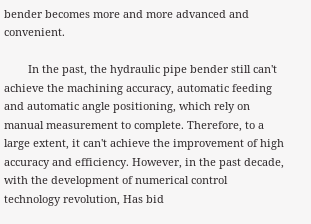bender becomes more and more advanced and convenient.

        In the past, the hydraulic pipe bender still can't achieve the machining accuracy, automatic feeding and automatic angle positioning, which rely on manual measurement to complete. Therefore, to a large extent, it can't achieve the improvement of high accuracy and efficiency. However, in the past decade, with the development of numerical control technology revolution, Has bid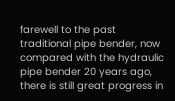farewell to the past traditional pipe bender, now compared with the hydraulic pipe bender 20 years ago, there is still great progress in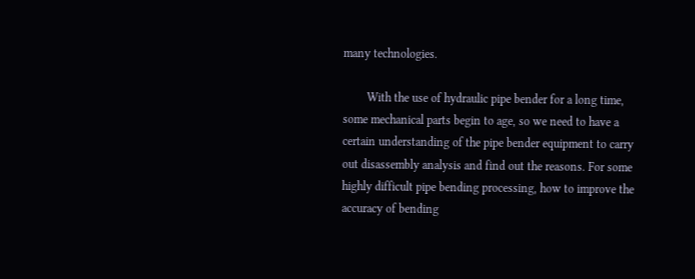many technologies.

        With the use of hydraulic pipe bender for a long time, some mechanical parts begin to age, so we need to have a certain understanding of the pipe bender equipment to carry out disassembly analysis and find out the reasons. For some highly difficult pipe bending processing, how to improve the accuracy of bending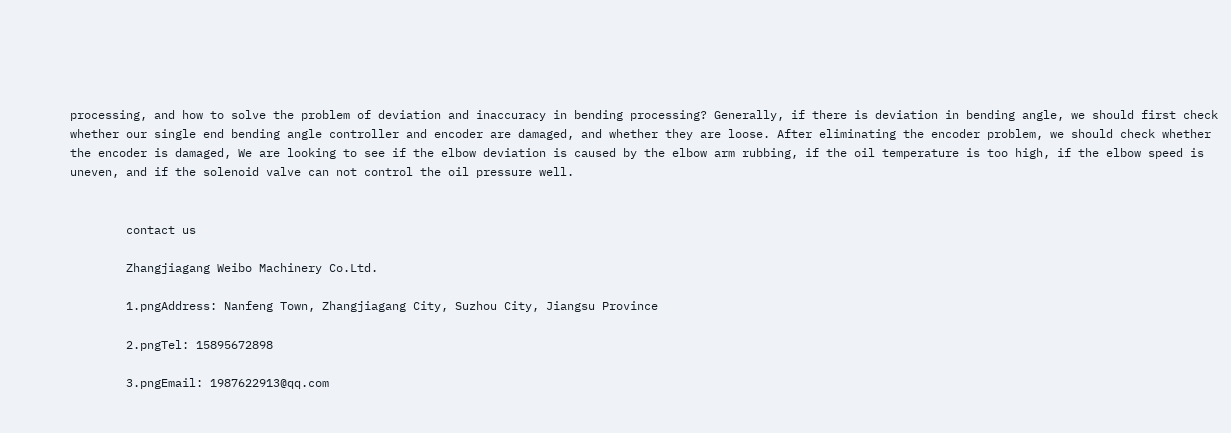processing, and how to solve the problem of deviation and inaccuracy in bending processing? Generally, if there is deviation in bending angle, we should first check whether our single end bending angle controller and encoder are damaged, and whether they are loose. After eliminating the encoder problem, we should check whether the encoder is damaged, We are looking to see if the elbow deviation is caused by the elbow arm rubbing, if the oil temperature is too high, if the elbow speed is uneven, and if the solenoid valve can not control the oil pressure well.


        contact us

        Zhangjiagang Weibo Machinery Co.Ltd.

        1.pngAddress: Nanfeng Town, Zhangjiagang City, Suzhou City, Jiangsu Province

        2.pngTel: 15895672898

        3.pngEmail: 1987622913@qq.com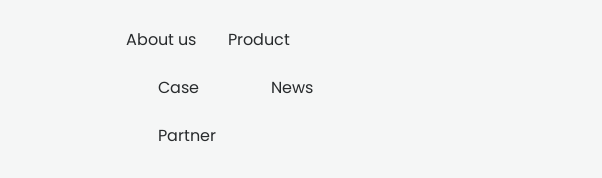About us        Product

        Case                  News

        Partner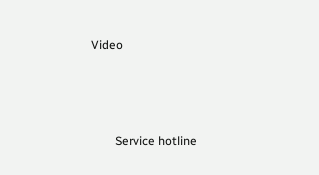Video



        Service hotline